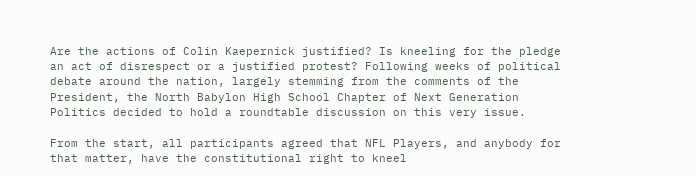Are the actions of Colin Kaepernick justified? Is kneeling for the pledge an act of disrespect or a justified protest? Following weeks of political debate around the nation, largely stemming from the comments of the President, the North Babylon High School Chapter of Next Generation Politics decided to hold a roundtable discussion on this very issue.

From the start, all participants agreed that NFL Players, and anybody for that matter, have the constitutional right to kneel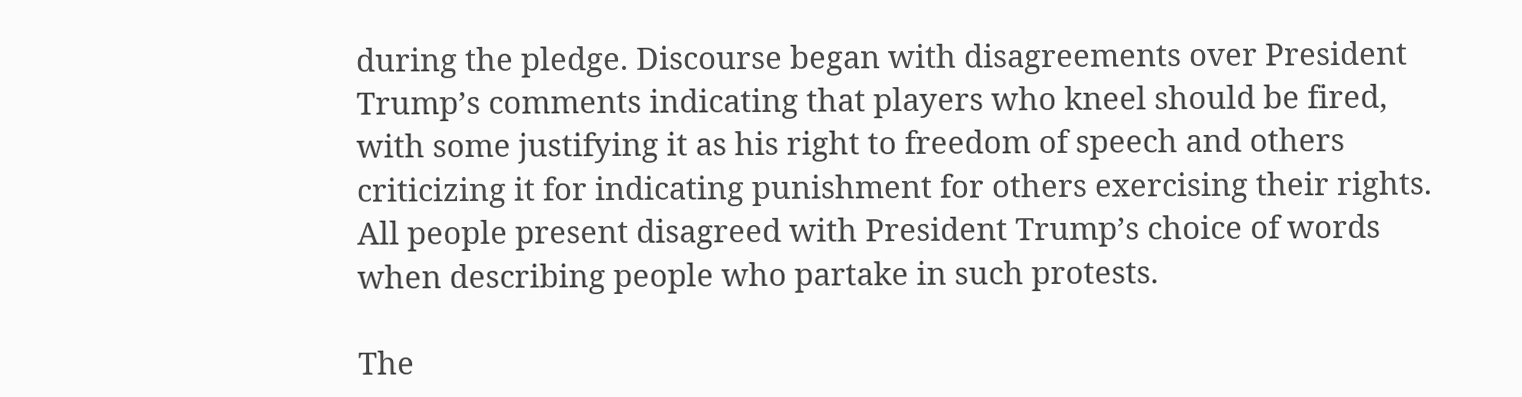during the pledge. Discourse began with disagreements over President Trump’s comments indicating that players who kneel should be fired, with some justifying it as his right to freedom of speech and others criticizing it for indicating punishment for others exercising their rights. All people present disagreed with President Trump’s choice of words when describing people who partake in such protests.

The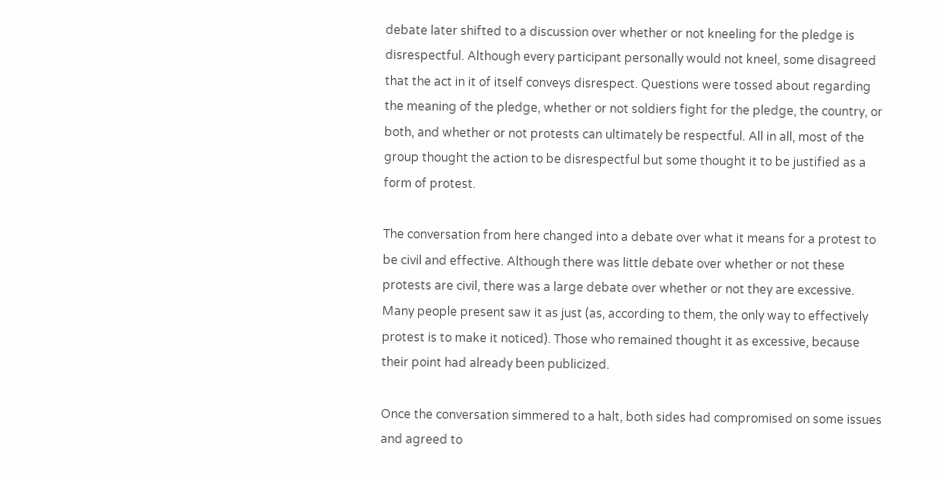debate later shifted to a discussion over whether or not kneeling for the pledge is disrespectful. Although every participant personally would not kneel, some disagreed that the act in it of itself conveys disrespect. Questions were tossed about regarding the meaning of the pledge, whether or not soldiers fight for the pledge, the country, or both, and whether or not protests can ultimately be respectful. All in all, most of the group thought the action to be disrespectful but some thought it to be justified as a form of protest.

The conversation from here changed into a debate over what it means for a protest to be civil and effective. Although there was little debate over whether or not these protests are civil, there was a large debate over whether or not they are excessive. Many people present saw it as just (as, according to them, the only way to effectively protest is to make it noticed). Those who remained thought it as excessive, because their point had already been publicized.

Once the conversation simmered to a halt, both sides had compromised on some issues and agreed to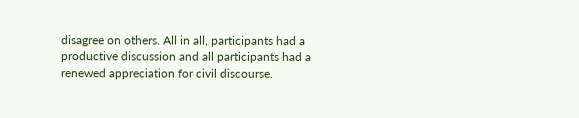disagree on others. All in all, participants had a productive discussion and all participants had a renewed appreciation for civil discourse.